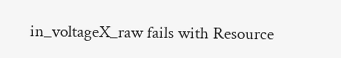in_voltageX_raw fails with Resource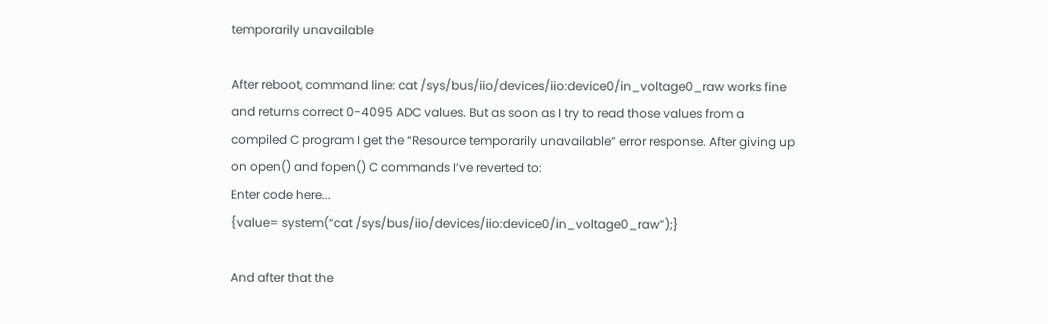temporarily unavailable

After reboot, command line: cat /sys/bus/iio/devices/iio:device0/in_voltage0_raw works fine and returns correct 0-4095 ADC values. But as soon as I try to read those values from a compiled C program I get the “Resource temporarily unavailable” error response. After giving up on open() and fopen() C commands I’ve reverted to:
Enter code here...
{value= system(“cat /sys/bus/iio/devices/iio:device0/in_voltage0_raw”);}

And after that the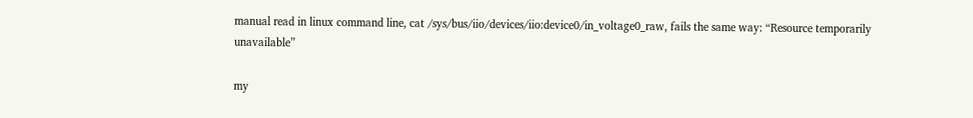manual read in linux command line, cat /sys/bus/iio/devices/iio:device0/in_voltage0_raw, fails the same way: “Resource temporarily unavailable”

my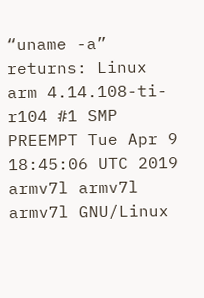“uname -a” returns: Linux arm 4.14.108-ti-r104 #1 SMP PREEMPT Tue Apr 9 18:45:06 UTC 2019 armv7l armv7l armv7l GNU/Linux